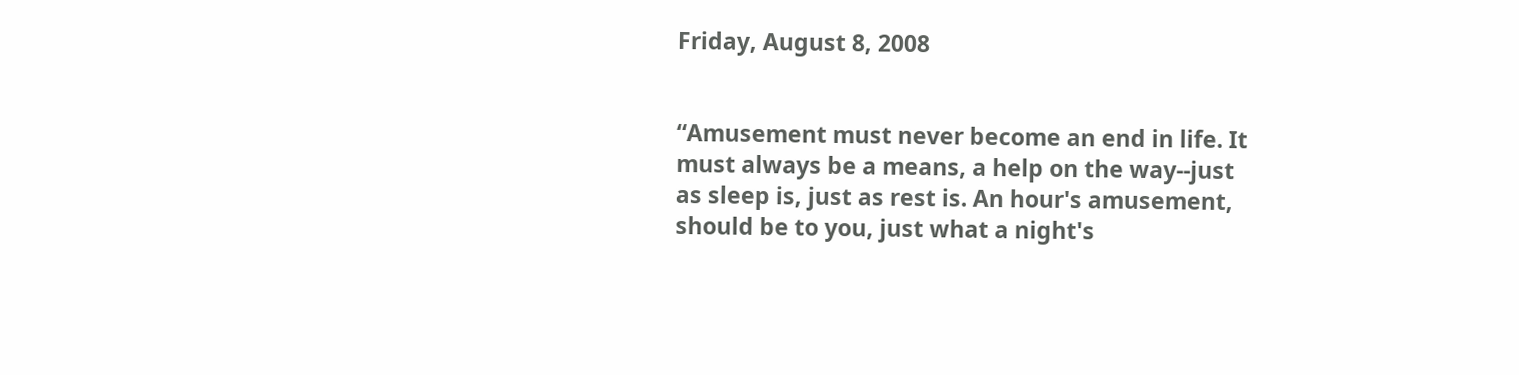Friday, August 8, 2008


“Amusement must never become an end in life. It
must always be a means, a help on the way--just
as sleep is, just as rest is. An hour's amusement,
should be to you, just what a night's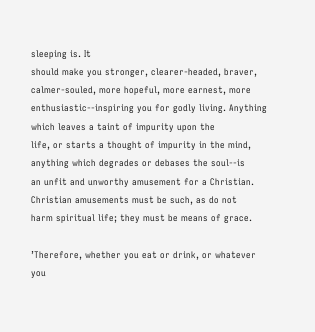sleeping is. It
should make you stronger, clearer-headed, braver,
calmer-souled, more hopeful, more earnest, more
enthusiastic--inspiring you for godly living. Anything which leaves a taint of impurity upon the
life, or starts a thought of impurity in the mind,
anything which degrades or debases the soul--is
an unfit and unworthy amusement for a Christian.
Christian amusements must be such, as do not
harm spiritual life; they must be means of grace.

’Therefore, whether you eat or drink, or whatever
you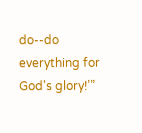do--do everything for God's glory!’”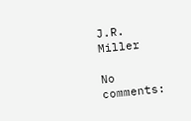J.R. Miller

No comments: